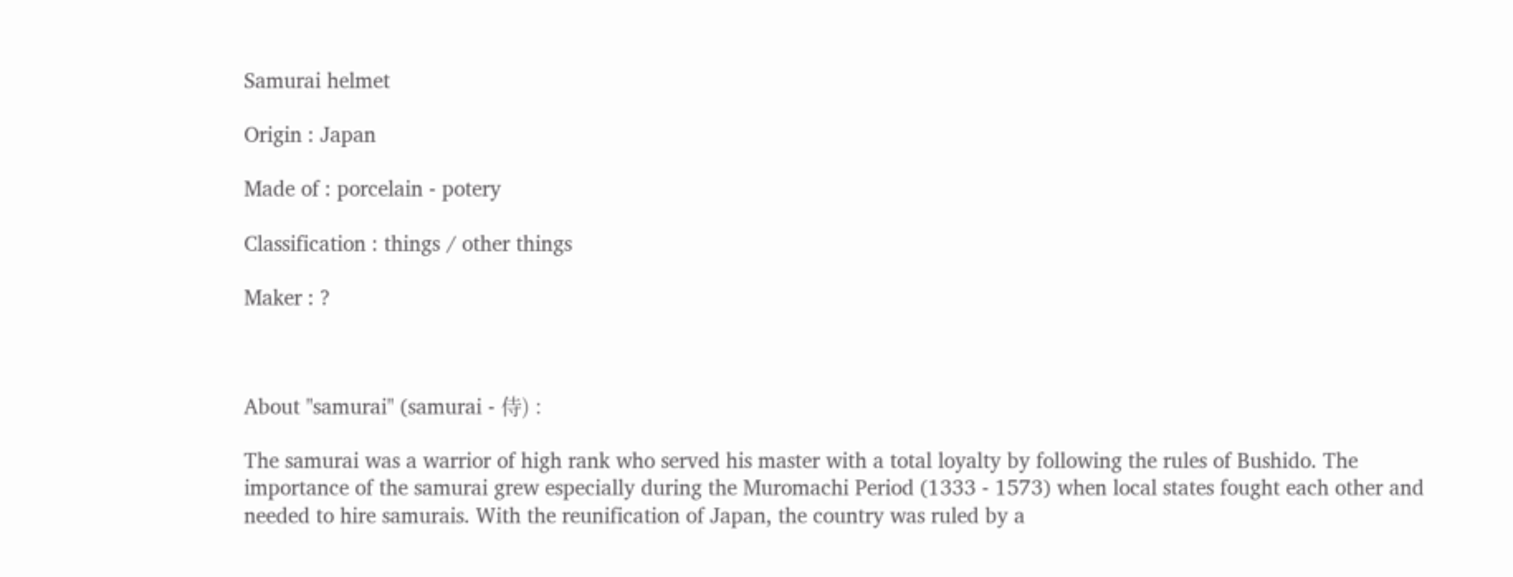Samurai helmet

Origin : Japan

Made of : porcelain - potery

Classification : things / other things

Maker : ?



About "samurai" (samurai - 侍) :

The samurai was a warrior of high rank who served his master with a total loyalty by following the rules of Bushido. The importance of the samurai grew especially during the Muromachi Period (1333 - 1573) when local states fought each other and needed to hire samurais. With the reunification of Japan, the country was ruled by a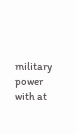military power with at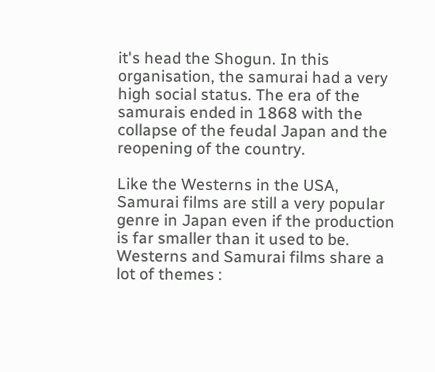it's head the Shogun. In this organisation, the samurai had a very high social status. The era of the samurais ended in 1868 with the collapse of the feudal Japan and the reopening of the country.

Like the Westerns in the USA, Samurai films are still a very popular genre in Japan even if the production is far smaller than it used to be. Westerns and Samurai films share a lot of themes :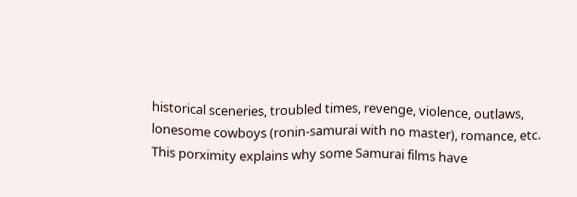historical sceneries, troubled times, revenge, violence, outlaws, lonesome cowboys (ronin-samurai with no master), romance, etc. This porximity explains why some Samurai films have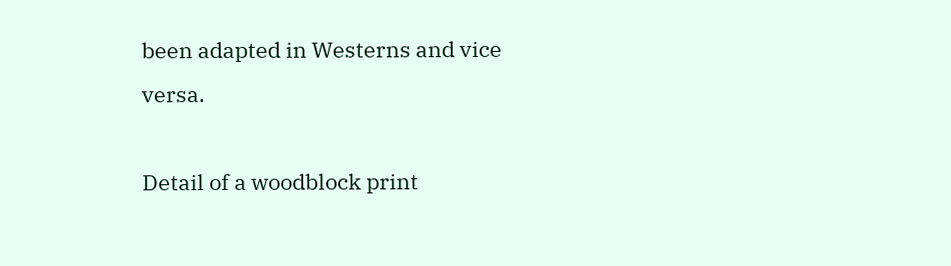been adapted in Westerns and vice versa.

Detail of a woodblock print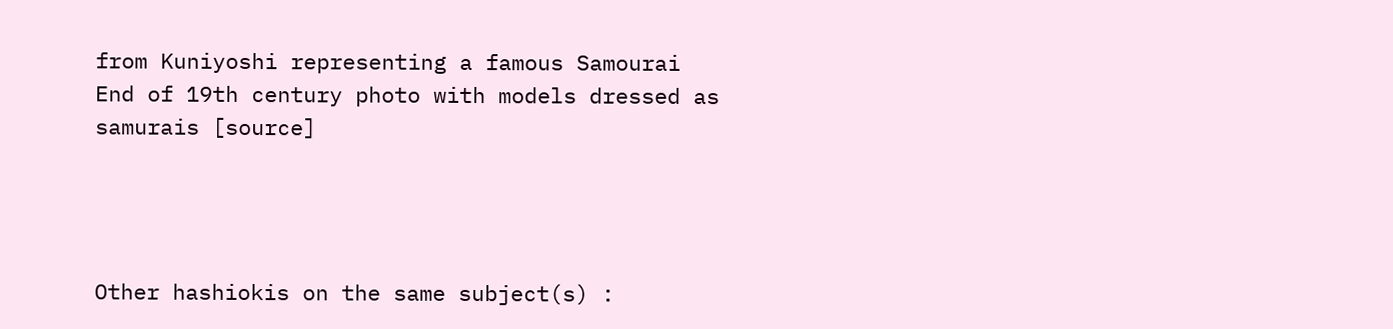from Kuniyoshi representing a famous Samourai
End of 19th century photo with models dressed as samurais [source]




Other hashiokis on the same subject(s) :